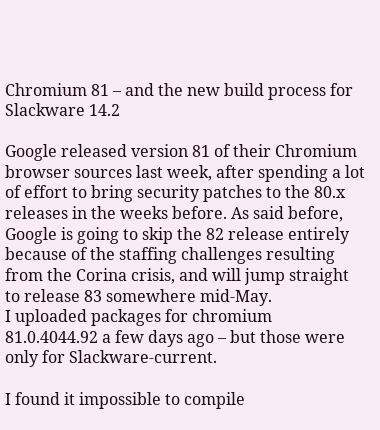Chromium 81 – and the new build process for Slackware 14.2

Google released version 81 of their Chromium browser sources last week, after spending a lot of effort to bring security patches to the 80.x releases in the weeks before. As said before, Google is going to skip the 82 release entirely because of the staffing challenges resulting from the Corina crisis, and will jump straight to release 83 somewhere mid-May.
I uploaded packages for chromium 81.0.4044.92 a few days ago – but those were only for Slackware-current.

I found it impossible to compile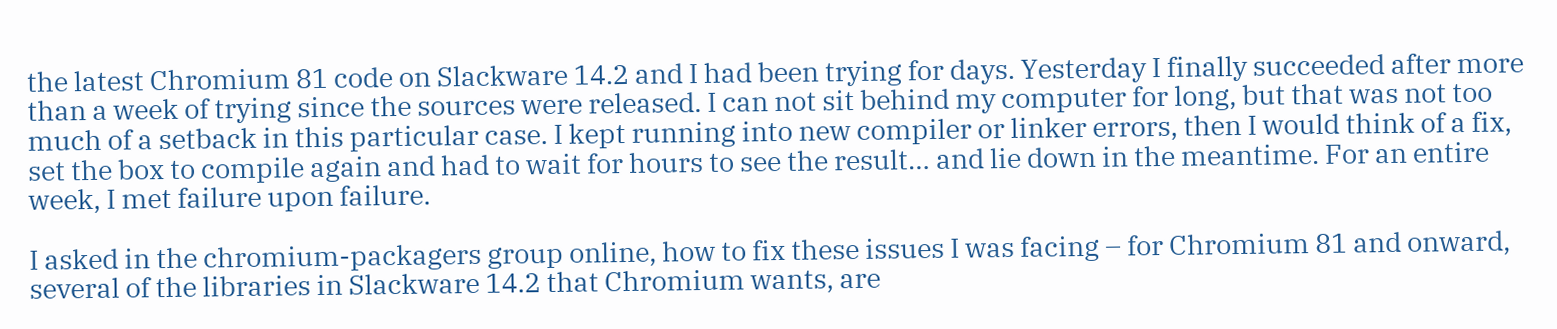the latest Chromium 81 code on Slackware 14.2 and I had been trying for days. Yesterday I finally succeeded after more than a week of trying since the sources were released. I can not sit behind my computer for long, but that was not too much of a setback in this particular case. I kept running into new compiler or linker errors, then I would think of a fix, set the box to compile again and had to wait for hours to see the result… and lie down in the meantime. For an entire week, I met failure upon failure.

I asked in the chromium-packagers group online, how to fix these issues I was facing – for Chromium 81 and onward, several of the libraries in Slackware 14.2 that Chromium wants, are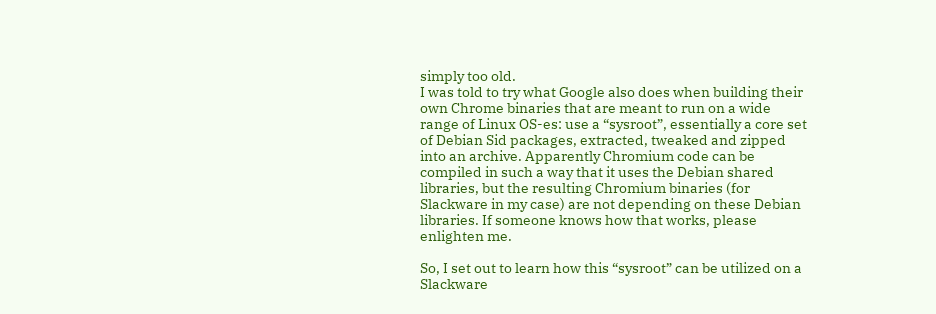simply too old.
I was told to try what Google also does when building their own Chrome binaries that are meant to run on a wide range of Linux OS-es: use a “sysroot”, essentially a core set of Debian Sid packages, extracted, tweaked and zipped into an archive. Apparently Chromium code can be compiled in such a way that it uses the Debian shared libraries, but the resulting Chromium binaries (for Slackware in my case) are not depending on these Debian libraries. If someone knows how that works, please enlighten me.

So, I set out to learn how this “sysroot” can be utilized on a Slackware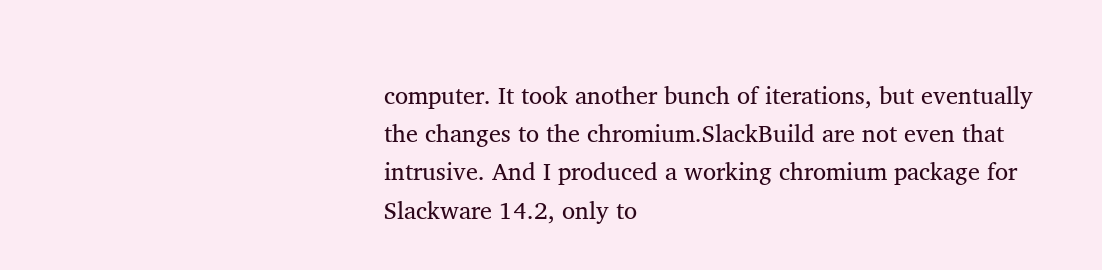computer. It took another bunch of iterations, but eventually the changes to the chromium.SlackBuild are not even that intrusive. And I produced a working chromium package for Slackware 14.2, only to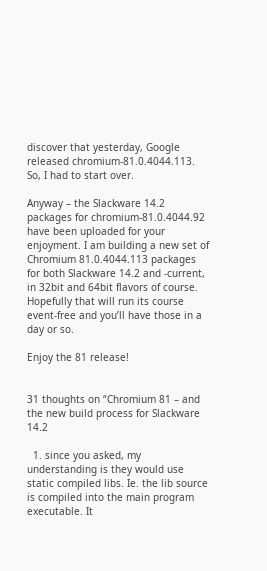discover that yesterday, Google released chromium-81.0.4044.113. So, I had to start over.

Anyway – the Slackware 14.2 packages for chromium-81.0.4044.92 have been uploaded for your enjoyment. I am building a new set of Chromium 81.0.4044.113 packages for both Slackware 14.2 and -current, in 32bit and 64bit flavors of course. Hopefully that will run its course event-free and you’ll have those in a day or so.

Enjoy the 81 release!


31 thoughts on “Chromium 81 – and the new build process for Slackware 14.2

  1. since you asked, my understanding is they would use static compiled libs. Ie. the lib source is compiled into the main program executable. It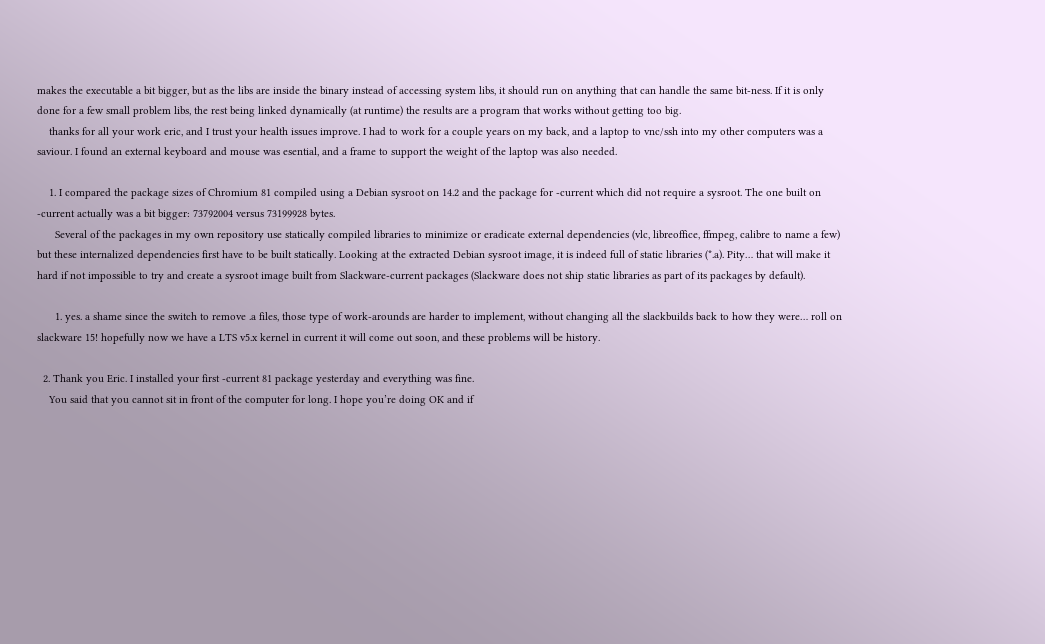makes the executable a bit bigger, but as the libs are inside the binary instead of accessing system libs, it should run on anything that can handle the same bit-ness. If it is only done for a few small problem libs, the rest being linked dynamically (at runtime) the results are a program that works without getting too big.
    thanks for all your work eric, and I trust your health issues improve. I had to work for a couple years on my back, and a laptop to vnc/ssh into my other computers was a saviour. I found an external keyboard and mouse was esential, and a frame to support the weight of the laptop was also needed.

    1. I compared the package sizes of Chromium 81 compiled using a Debian sysroot on 14.2 and the package for -current which did not require a sysroot. The one built on -current actually was a bit bigger: 73792004 versus 73199928 bytes.
      Several of the packages in my own repository use statically compiled libraries to minimize or eradicate external dependencies (vlc, libreoffice, ffmpeg, calibre to name a few) but these internalized dependencies first have to be built statically. Looking at the extracted Debian sysroot image, it is indeed full of static libraries (*.a). Pity… that will make it hard if not impossible to try and create a sysroot image built from Slackware-current packages (Slackware does not ship static libraries as part of its packages by default).

      1. yes. a shame since the switch to remove .a files, those type of work-arounds are harder to implement, without changing all the slackbuilds back to how they were… roll on slackware 15! hopefully now we have a LTS v5.x kernel in current it will come out soon, and these problems will be history.

  2. Thank you Eric. I installed your first -current 81 package yesterday and everything was fine.
    You said that you cannot sit in front of the computer for long. I hope you’re doing OK and if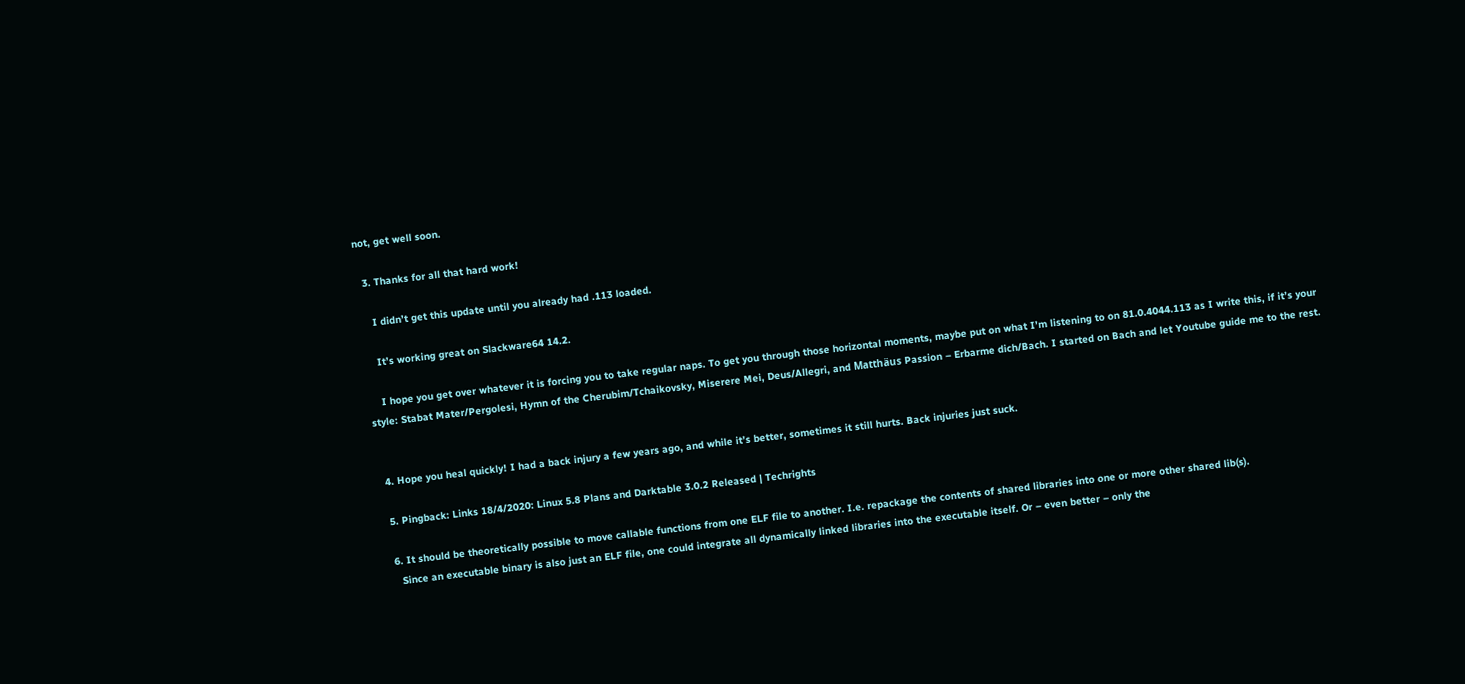not, get well soon.

  3. Thanks for all that hard work!

    I didn’t get this update until you already had .113 loaded.

    It’s working great on Slackware64 14.2.

    I hope you get over whatever it is forcing you to take regular naps. To get you through those horizontal moments, maybe put on what I’m listening to on 81.0.4044.113 as I write this, if it’s your style: Stabat Mater/Pergolesi, Hymn of the Cherubim/Tchaikovsky, Miserere Mei, Deus/Allegri, and Matthäus Passion – Erbarme dich/Bach. I started on Bach and let Youtube guide me to the rest.


  4. Hope you heal quickly! I had a back injury a few years ago, and while it’s better, sometimes it still hurts. Back injuries just suck.

  5. Pingback: Links 18/4/2020: Linux 5.8 Plans and Darktable 3.0.2 Released | Techrights

  6. It should be theoretically possible to move callable functions from one ELF file to another. I.e. repackage the contents of shared libraries into one or more other shared lib(s).
    Since an executable binary is also just an ELF file, one could integrate all dynamically linked libraries into the executable itself. Or – even better – only the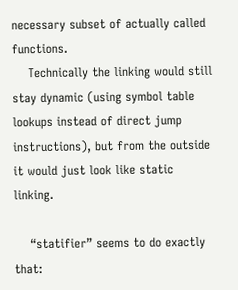necessary subset of actually called functions.
    Technically the linking would still stay dynamic (using symbol table lookups instead of direct jump instructions), but from the outside it would just look like static linking.

    “statifier” seems to do exactly that: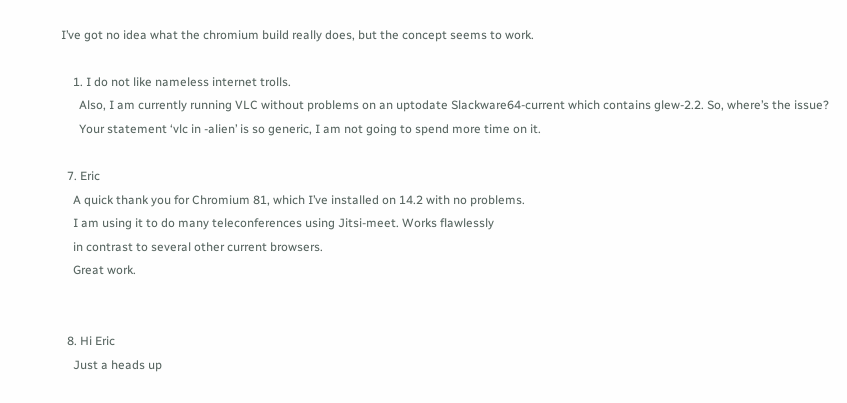I’ve got no idea what the chromium build really does, but the concept seems to work.

    1. I do not like nameless internet trolls.
      Also, I am currently running VLC without problems on an uptodate Slackware64-current which contains glew-2.2. So, where’s the issue?
      Your statement ‘vlc in -alien’ is so generic, I am not going to spend more time on it.

  7. Eric
    A quick thank you for Chromium 81, which I’ve installed on 14.2 with no problems.
    I am using it to do many teleconferences using Jitsi-meet. Works flawlessly
    in contrast to several other current browsers.
    Great work.


  8. Hi Eric
    Just a heads up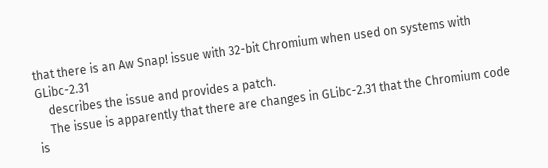that there is an Aw Snap! issue with 32-bit Chromium when used on systems with GLibc-2.31
    describes the issue and provides a patch.
    The issue is apparently that there are changes in GLibc-2.31 that the Chromium code is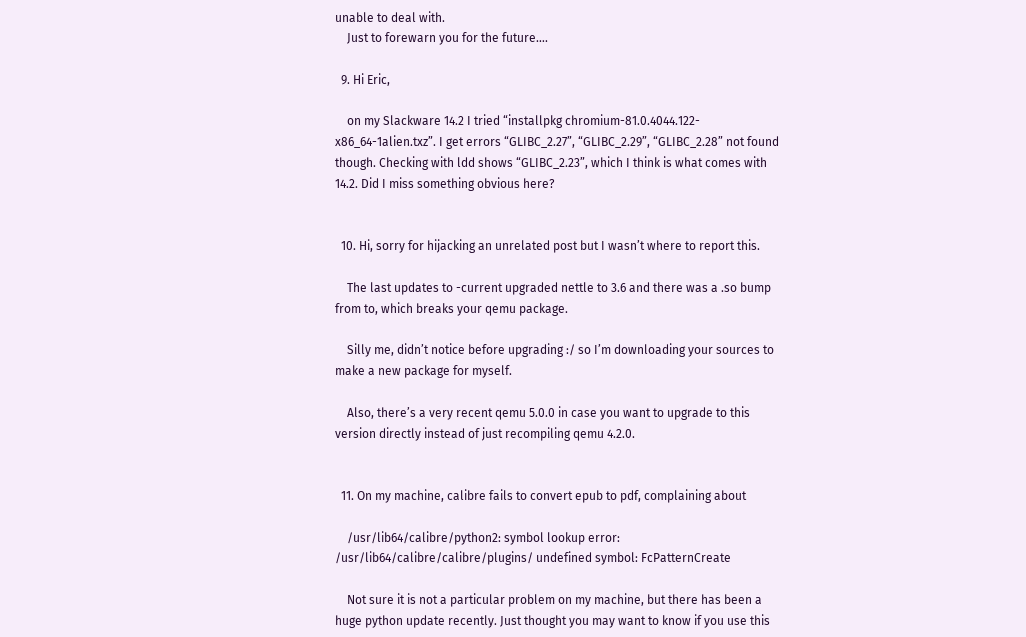unable to deal with.
    Just to forewarn you for the future….

  9. Hi Eric,

    on my Slackware 14.2 I tried “installpkg chromium-81.0.4044.122-x86_64-1alien.txz”. I get errors “GLIBC_2.27”, “GLIBC_2.29”, “GLIBC_2.28” not found though. Checking with ldd shows “GLIBC_2.23”, which I think is what comes with 14.2. Did I miss something obvious here?


  10. Hi, sorry for hijacking an unrelated post but I wasn’t where to report this.

    The last updates to -current upgraded nettle to 3.6 and there was a .so bump from to, which breaks your qemu package.

    Silly me, didn’t notice before upgrading :/ so I’m downloading your sources to make a new package for myself.

    Also, there’s a very recent qemu 5.0.0 in case you want to upgrade to this version directly instead of just recompiling qemu 4.2.0.


  11. On my machine, calibre fails to convert epub to pdf, complaining about

    /usr/lib64/calibre/python2: symbol lookup error: /usr/lib64/calibre/calibre/plugins/ undefined symbol: FcPatternCreate

    Not sure it is not a particular problem on my machine, but there has been a huge python update recently. Just thought you may want to know if you use this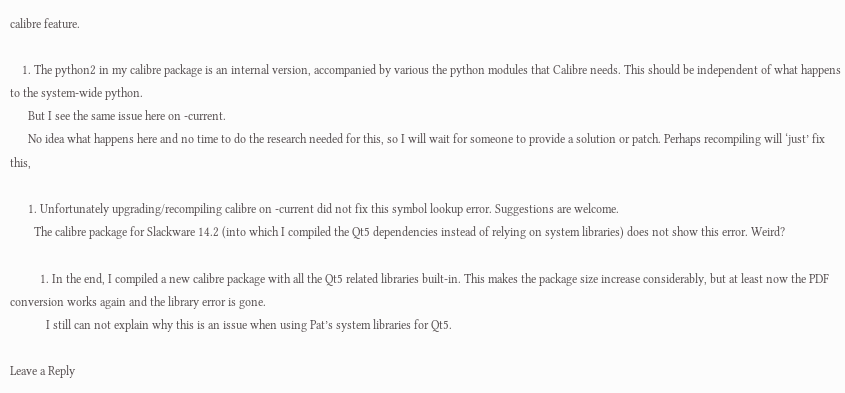calibre feature.

    1. The python2 in my calibre package is an internal version, accompanied by various the python modules that Calibre needs. This should be independent of what happens to the system-wide python.
      But I see the same issue here on -current.
      No idea what happens here and no time to do the research needed for this, so I will wait for someone to provide a solution or patch. Perhaps recompiling will ‘just’ fix this,

      1. Unfortunately upgrading/recompiling calibre on -current did not fix this symbol lookup error. Suggestions are welcome.
        The calibre package for Slackware 14.2 (into which I compiled the Qt5 dependencies instead of relying on system libraries) does not show this error. Weird?

          1. In the end, I compiled a new calibre package with all the Qt5 related libraries built-in. This makes the package size increase considerably, but at least now the PDF conversion works again and the library error is gone.
            I still can not explain why this is an issue when using Pat’s system libraries for Qt5.

Leave a Reply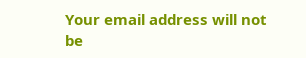Your email address will not be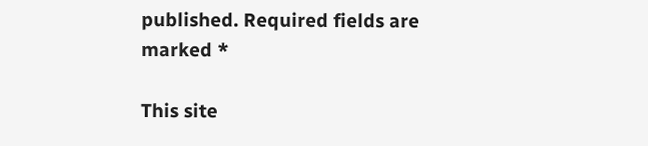published. Required fields are marked *

This site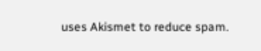uses Akismet to reduce spam.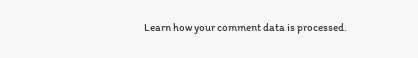Learn how your comment data is processed.